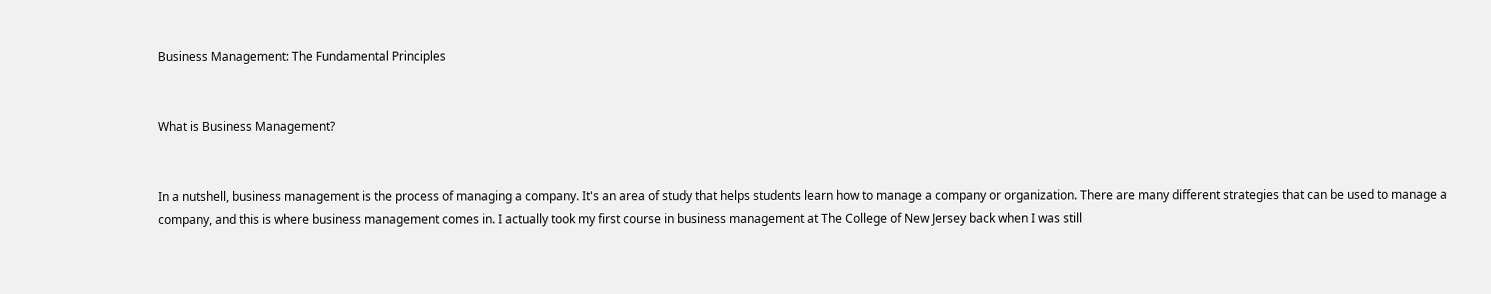Business Management: The Fundamental Principles


What is Business Management?


In a nutshell, business management is the process of managing a company. It's an area of study that helps students learn how to manage a company or organization. There are many different strategies that can be used to manage a company, and this is where business management comes in. I actually took my first course in business management at The College of New Jersey back when I was still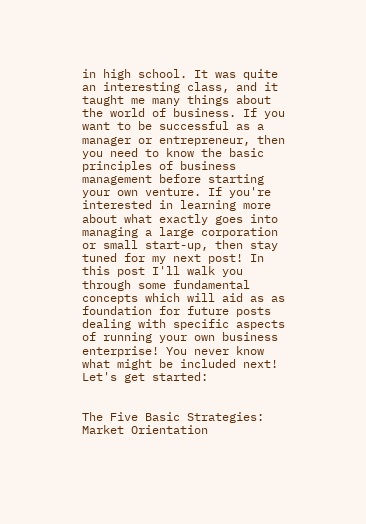in high school. It was quite an interesting class, and it taught me many things about the world of business. If you want to be successful as a manager or entrepreneur, then you need to know the basic principles of business management before starting your own venture. If you're interested in learning more about what exactly goes into managing a large corporation or small start-up, then stay tuned for my next post! In this post I'll walk you through some fundamental concepts which will aid as as foundation for future posts dealing with specific aspects of running your own business enterprise! You never know what might be included next! Let's get started:


The Five Basic Strategies: Market Orientation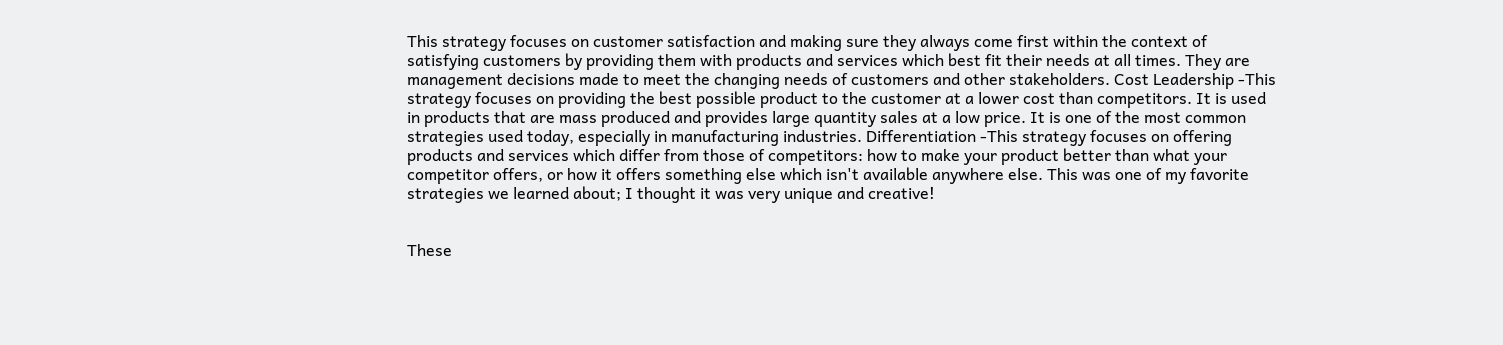This strategy focuses on customer satisfaction and making sure they always come first within the context of satisfying customers by providing them with products and services which best fit their needs at all times. They are management decisions made to meet the changing needs of customers and other stakeholders. Cost Leadership -This strategy focuses on providing the best possible product to the customer at a lower cost than competitors. It is used in products that are mass produced and provides large quantity sales at a low price. It is one of the most common strategies used today, especially in manufacturing industries. Differentiation -This strategy focuses on offering products and services which differ from those of competitors: how to make your product better than what your competitor offers, or how it offers something else which isn't available anywhere else. This was one of my favorite strategies we learned about; I thought it was very unique and creative!


These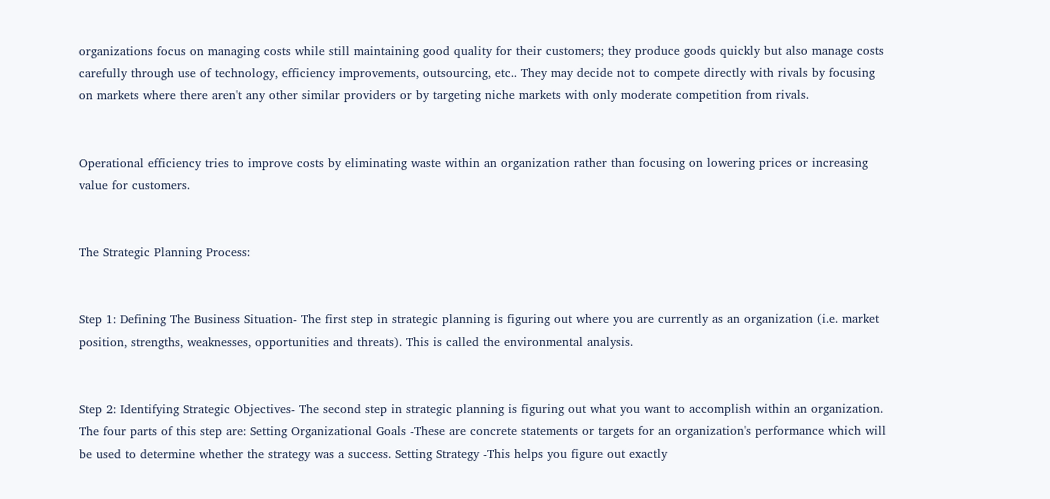organizations focus on managing costs while still maintaining good quality for their customers; they produce goods quickly but also manage costs carefully through use of technology, efficiency improvements, outsourcing, etc.. They may decide not to compete directly with rivals by focusing on markets where there aren't any other similar providers or by targeting niche markets with only moderate competition from rivals.


Operational efficiency tries to improve costs by eliminating waste within an organization rather than focusing on lowering prices or increasing value for customers.


The Strategic Planning Process:


Step 1: Defining The Business Situation- The first step in strategic planning is figuring out where you are currently as an organization (i.e. market position, strengths, weaknesses, opportunities and threats). This is called the environmental analysis.


Step 2: Identifying Strategic Objectives- The second step in strategic planning is figuring out what you want to accomplish within an organization. The four parts of this step are: Setting Organizational Goals -These are concrete statements or targets for an organization's performance which will be used to determine whether the strategy was a success. Setting Strategy -This helps you figure out exactly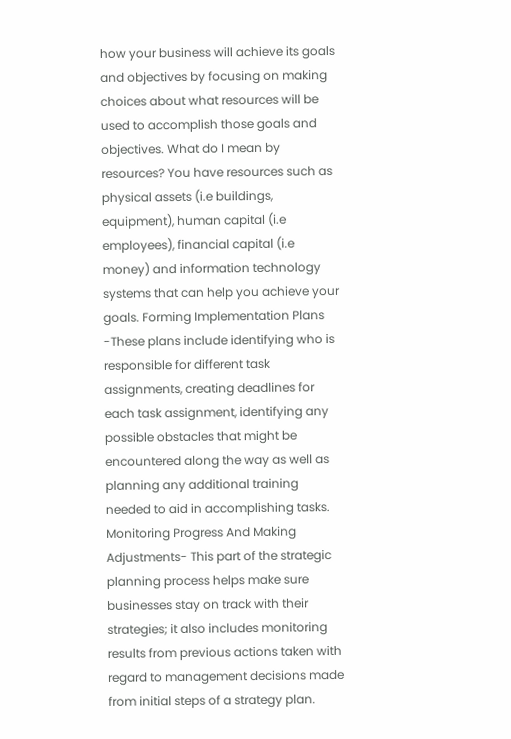how your business will achieve its goals and objectives by focusing on making choices about what resources will be used to accomplish those goals and objectives. What do I mean by resources? You have resources such as physical assets (i.e buildings, equipment), human capital (i.e employees), financial capital (i.e money) and information technology systems that can help you achieve your goals. Forming Implementation Plans -These plans include identifying who is responsible for different task assignments, creating deadlines for each task assignment, identifying any possible obstacles that might be encountered along the way as well as planning any additional training needed to aid in accomplishing tasks. Monitoring Progress And Making Adjustments- This part of the strategic planning process helps make sure businesses stay on track with their strategies; it also includes monitoring results from previous actions taken with regard to management decisions made from initial steps of a strategy plan.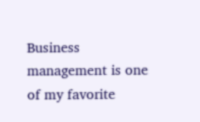Business management is one of my favorite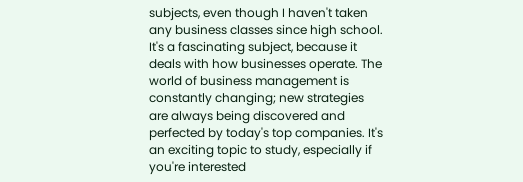subjects, even though I haven't taken any business classes since high school. It's a fascinating subject, because it deals with how businesses operate. The world of business management is constantly changing; new strategies are always being discovered and perfected by today's top companies. It's an exciting topic to study, especially if you're interested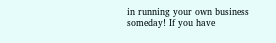in running your own business someday! If you have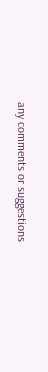any comments or suggestions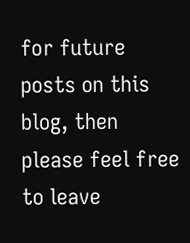for future posts on this blog, then please feel free to leave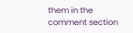them in the comment section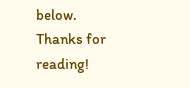below. Thanks for reading!